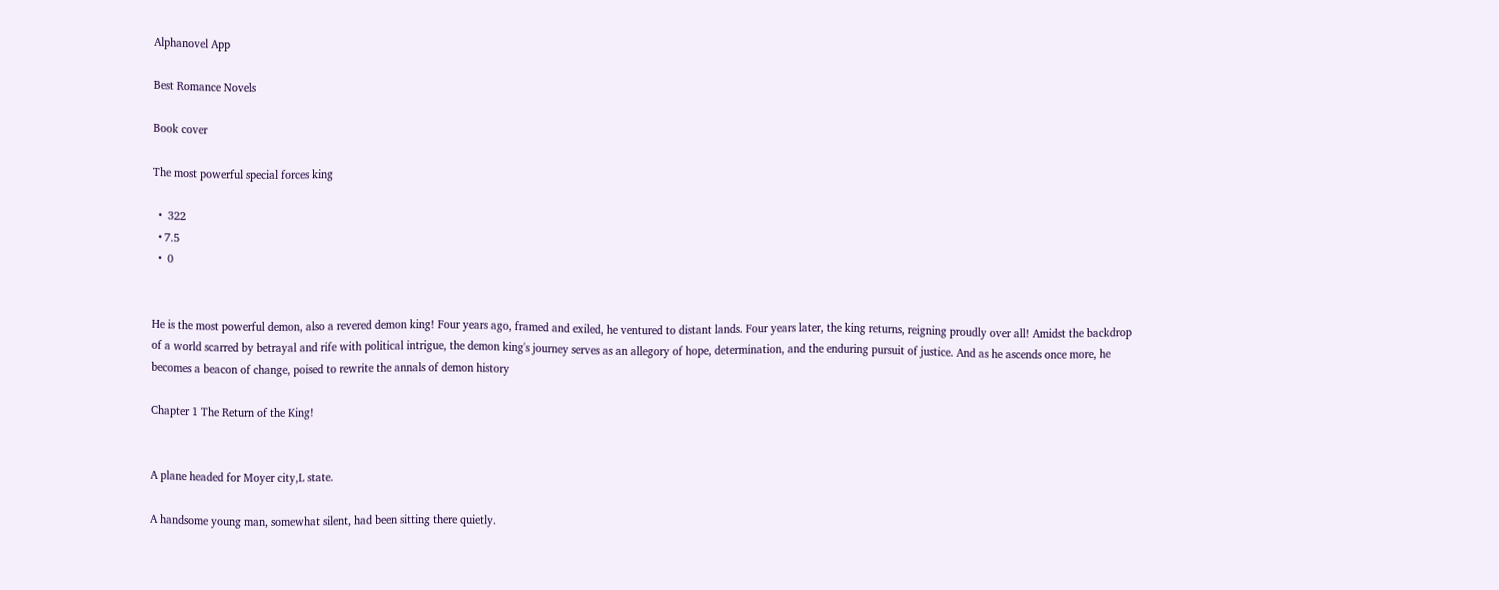Alphanovel App

Best Romance Novels

Book cover

The most powerful special forces king

  •  322
  • 7.5
  •  0


He is the most powerful demon, also a revered demon king! Four years ago, framed and exiled, he ventured to distant lands. Four years later, the king returns, reigning proudly over all! Amidst the backdrop of a world scarred by betrayal and rife with political intrigue, the demon king's journey serves as an allegory of hope, determination, and the enduring pursuit of justice. And as he ascends once more, he becomes a beacon of change, poised to rewrite the annals of demon history

Chapter 1 The Return of the King!


A plane headed for Moyer city,L state.

A handsome young man, somewhat silent, had been sitting there quietly.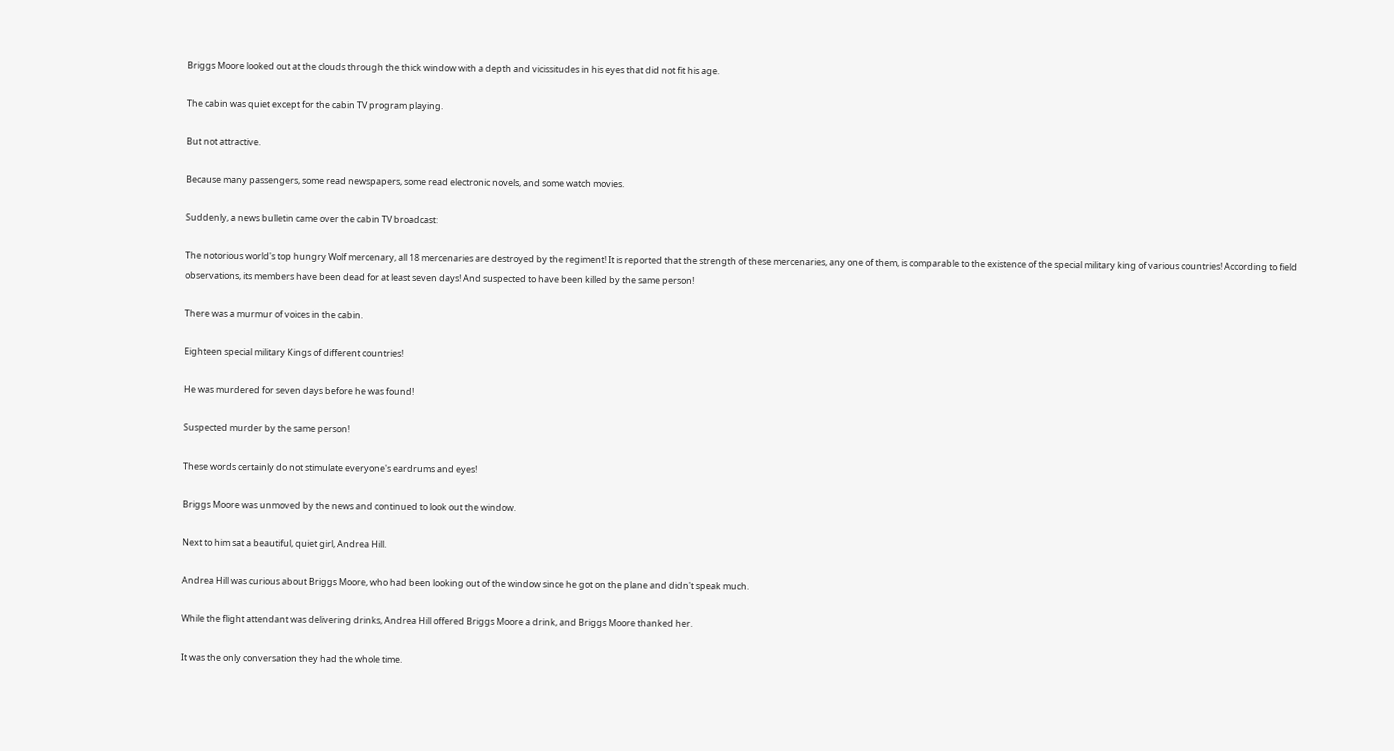Briggs Moore looked out at the clouds through the thick window with a depth and vicissitudes in his eyes that did not fit his age.

The cabin was quiet except for the cabin TV program playing.

But not attractive.

Because many passengers, some read newspapers, some read electronic novels, and some watch movies.

Suddenly, a news bulletin came over the cabin TV broadcast:

The notorious world's top hungry Wolf mercenary, all 18 mercenaries are destroyed by the regiment! It is reported that the strength of these mercenaries, any one of them, is comparable to the existence of the special military king of various countries! According to field observations, its members have been dead for at least seven days! And suspected to have been killed by the same person!

There was a murmur of voices in the cabin.

Eighteen special military Kings of different countries!

He was murdered for seven days before he was found!

Suspected murder by the same person!

These words certainly do not stimulate everyone's eardrums and eyes!

Briggs Moore was unmoved by the news and continued to look out the window.

Next to him sat a beautiful, quiet girl, Andrea Hill.

Andrea Hill was curious about Briggs Moore, who had been looking out of the window since he got on the plane and didn't speak much.

While the flight attendant was delivering drinks, Andrea Hill offered Briggs Moore a drink, and Briggs Moore thanked her.

It was the only conversation they had the whole time.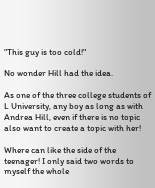"This guy is too cold!"

No wonder Hill had the idea.

As one of the three college students of L University, any boy as long as with Andrea Hill, even if there is no topic also want to create a topic with her!

Where can like the side of the teenager! I only said two words to myself the whole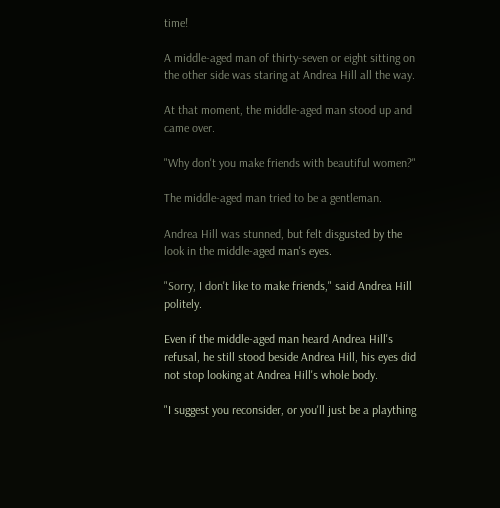time!

A middle-aged man of thirty-seven or eight sitting on the other side was staring at Andrea Hill all the way.

At that moment, the middle-aged man stood up and came over.

"Why don't you make friends with beautiful women?"

The middle-aged man tried to be a gentleman.

Andrea Hill was stunned, but felt disgusted by the look in the middle-aged man's eyes.

"Sorry, I don't like to make friends," said Andrea Hill politely.

Even if the middle-aged man heard Andrea Hill's refusal, he still stood beside Andrea Hill, his eyes did not stop looking at Andrea Hill's whole body.

"I suggest you reconsider, or you'll just be a plaything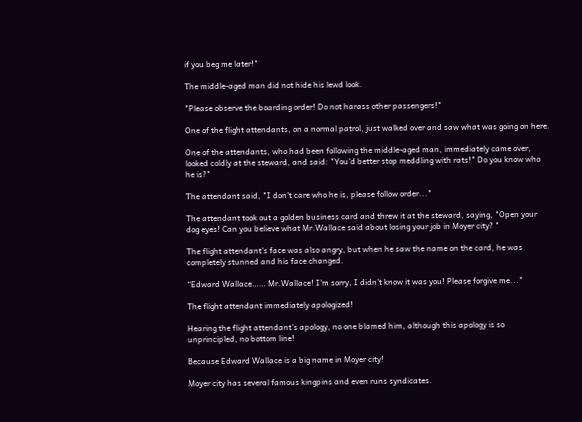if you beg me later!"

The middle-aged man did not hide his lewd look.

"Please observe the boarding order! Do not harass other passengers!"

One of the flight attendants, on a normal patrol, just walked over and saw what was going on here.

One of the attendants, who had been following the middle-aged man, immediately came over, looked coldly at the steward, and said: "You'd better stop meddling with rats!" Do you know who he is?"

The attendant said, "I don't care who he is, please follow order..."

The attendant took out a golden business card and threw it at the steward, saying, "Open your dog eyes! Can you believe what Mr.Wallace said about losing your job in Moyer city? "

The flight attendant's face was also angry, but when he saw the name on the card, he was completely stunned and his face changed.

“Edward Wallace…… Mr.Wallace! I'm sorry, I didn't know it was you! Please forgive me..."

The flight attendant immediately apologized!

Hearing the flight attendant's apology, no one blamed him, although this apology is so unprincipled, no bottom line!

Because Edward Wallace is a big name in Moyer city!

Moyer city has several famous kingpins and even runs syndicates.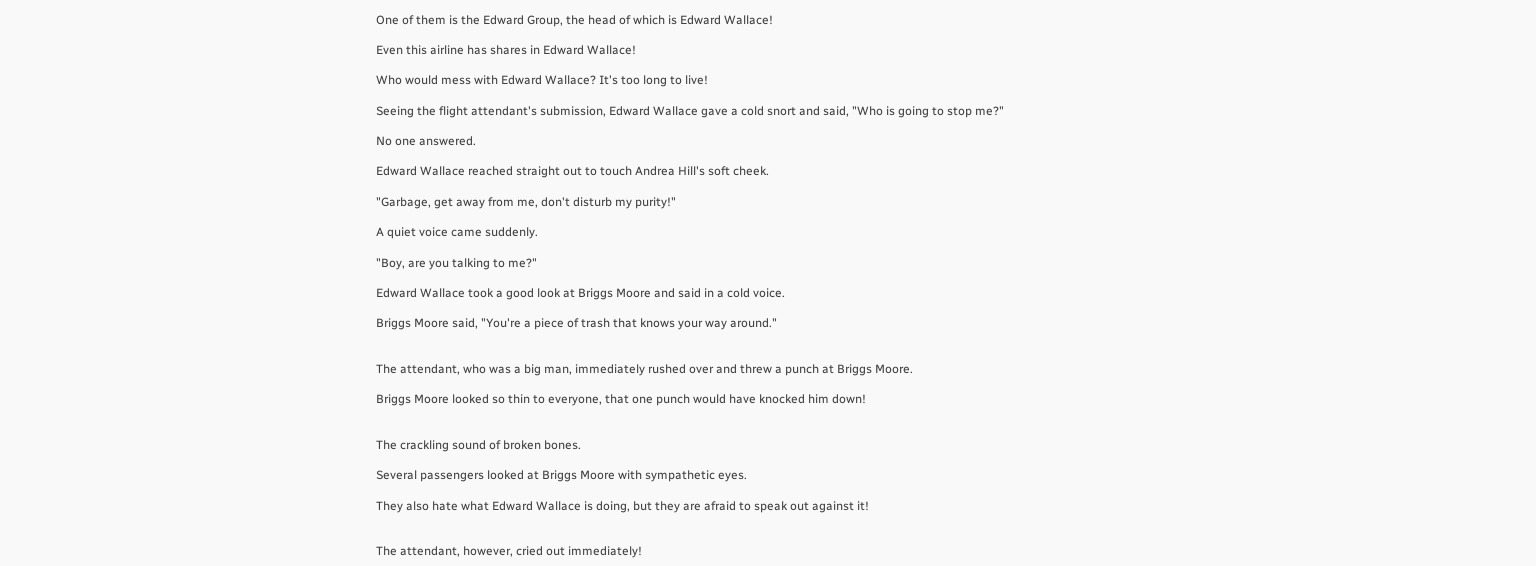One of them is the Edward Group, the head of which is Edward Wallace!

Even this airline has shares in Edward Wallace!

Who would mess with Edward Wallace? It's too long to live!

Seeing the flight attendant's submission, Edward Wallace gave a cold snort and said, "Who is going to stop me?"

No one answered.

Edward Wallace reached straight out to touch Andrea Hill's soft cheek.

"Garbage, get away from me, don't disturb my purity!"

A quiet voice came suddenly.

"Boy, are you talking to me?"

Edward Wallace took a good look at Briggs Moore and said in a cold voice.

Briggs Moore said, "You're a piece of trash that knows your way around."


The attendant, who was a big man, immediately rushed over and threw a punch at Briggs Moore.

Briggs Moore looked so thin to everyone, that one punch would have knocked him down!


The crackling sound of broken bones.

Several passengers looked at Briggs Moore with sympathetic eyes.

They also hate what Edward Wallace is doing, but they are afraid to speak out against it!


The attendant, however, cried out immediately!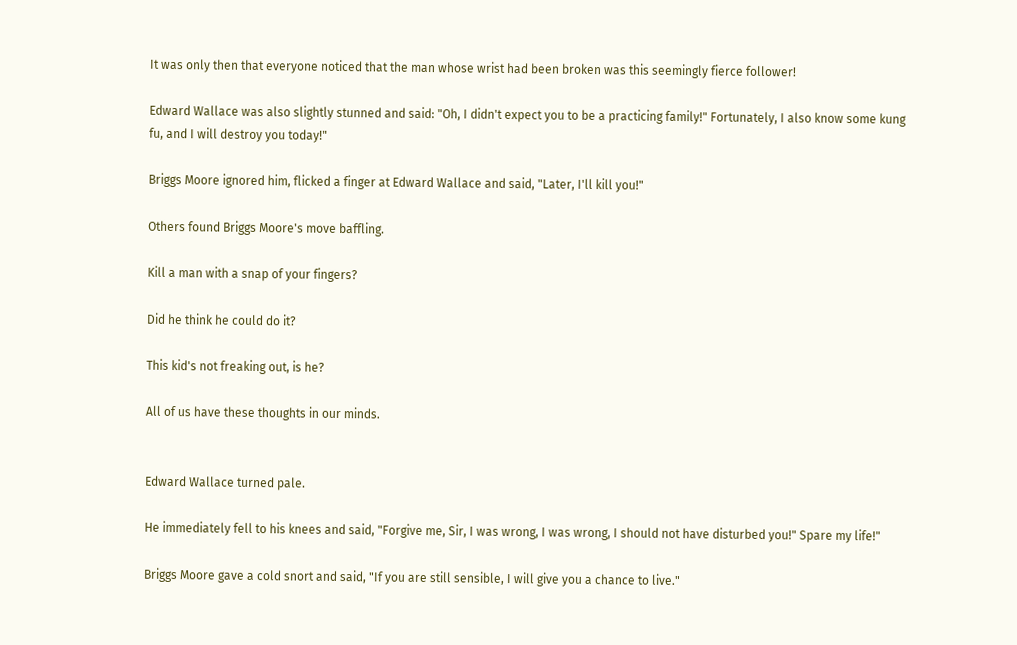It was only then that everyone noticed that the man whose wrist had been broken was this seemingly fierce follower!

Edward Wallace was also slightly stunned and said: "Oh, I didn't expect you to be a practicing family!" Fortunately, I also know some kung fu, and I will destroy you today!"

Briggs Moore ignored him, flicked a finger at Edward Wallace and said, "Later, I'll kill you!"

Others found Briggs Moore's move baffling.

Kill a man with a snap of your fingers?

Did he think he could do it?

This kid's not freaking out, is he?

All of us have these thoughts in our minds.


Edward Wallace turned pale.

He immediately fell to his knees and said, "Forgive me, Sir, I was wrong, I was wrong, I should not have disturbed you!" Spare my life!"

Briggs Moore gave a cold snort and said, "If you are still sensible, I will give you a chance to live."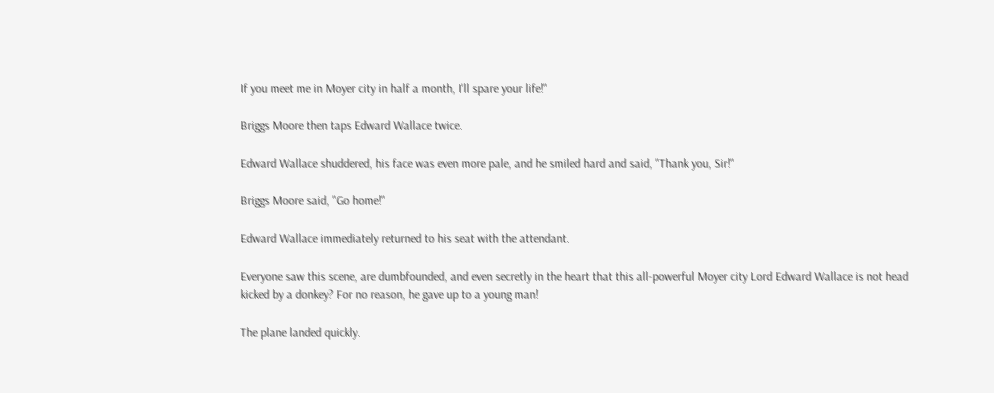If you meet me in Moyer city in half a month, I'll spare your life!"

Briggs Moore then taps Edward Wallace twice.

Edward Wallace shuddered, his face was even more pale, and he smiled hard and said, "Thank you, Sir!"

Briggs Moore said, "Go home!"

Edward Wallace immediately returned to his seat with the attendant.

Everyone saw this scene, are dumbfounded, and even secretly in the heart that this all-powerful Moyer city Lord Edward Wallace is not head kicked by a donkey? For no reason, he gave up to a young man!

The plane landed quickly.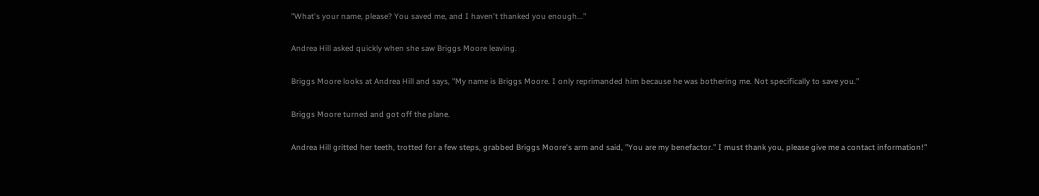"What's your name, please? You saved me, and I haven't thanked you enough..."

Andrea Hill asked quickly when she saw Briggs Moore leaving.

Briggs Moore looks at Andrea Hill and says, "My name is Briggs Moore. I only reprimanded him because he was bothering me. Not specifically to save you."

Briggs Moore turned and got off the plane.

Andrea Hill gritted her teeth, trotted for a few steps, grabbed Briggs Moore's arm and said, "You are my benefactor." I must thank you, please give me a contact information!"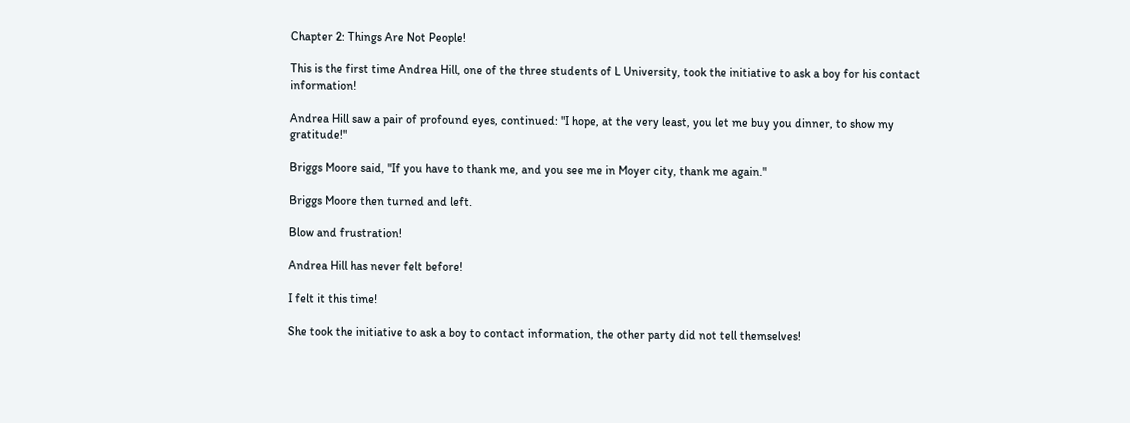Chapter 2: Things Are Not People!

This is the first time Andrea Hill, one of the three students of L University, took the initiative to ask a boy for his contact information!

Andrea Hill saw a pair of profound eyes, continued: "I hope, at the very least, you let me buy you dinner, to show my gratitude!"

Briggs Moore said, "If you have to thank me, and you see me in Moyer city, thank me again."

Briggs Moore then turned and left.

Blow and frustration!

Andrea Hill has never felt before!

I felt it this time!

She took the initiative to ask a boy to contact information, the other party did not tell themselves!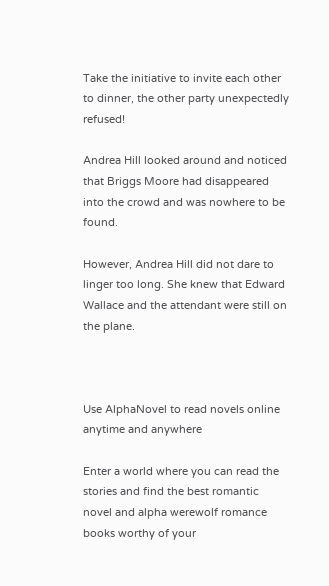Take the initiative to invite each other to dinner, the other party unexpectedly refused!

Andrea Hill looked around and noticed that Briggs Moore had disappeared into the crowd and was nowhere to be found.

However, Andrea Hill did not dare to linger too long. She knew that Edward Wallace and the attendant were still on the plane.



Use AlphaNovel to read novels online anytime and anywhere

Enter a world where you can read the stories and find the best romantic novel and alpha werewolf romance books worthy of your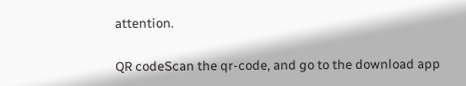attention.

QR codeScan the qr-code, and go to the download app